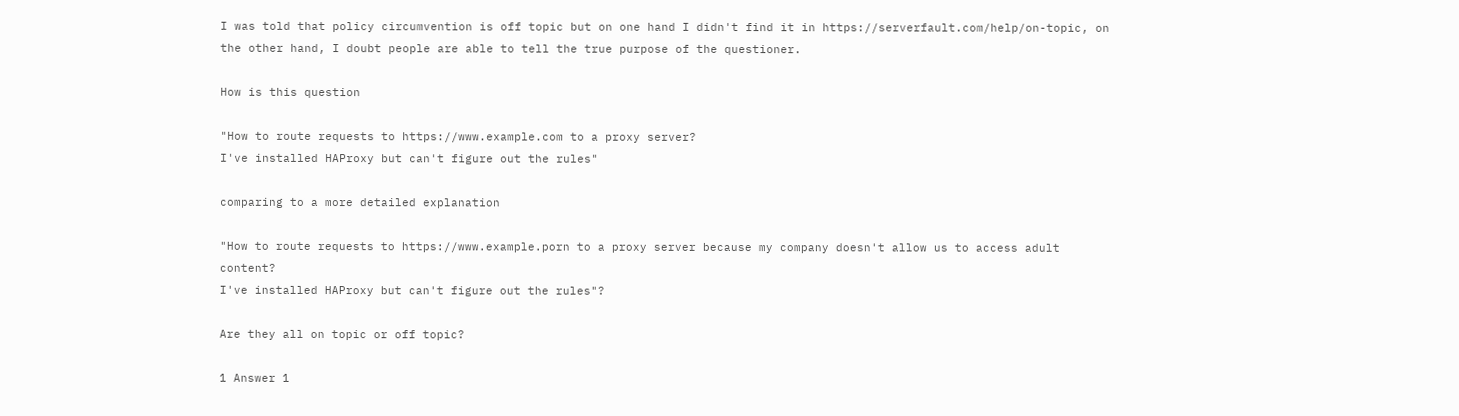I was told that policy circumvention is off topic but on one hand I didn't find it in https://serverfault.com/help/on-topic, on the other hand, I doubt people are able to tell the true purpose of the questioner.

How is this question

"How to route requests to https://www.example.com to a proxy server?
I've installed HAProxy but can't figure out the rules"

comparing to a more detailed explanation

"How to route requests to https://www.example.porn to a proxy server because my company doesn't allow us to access adult content?
I've installed HAProxy but can't figure out the rules"?

Are they all on topic or off topic?

1 Answer 1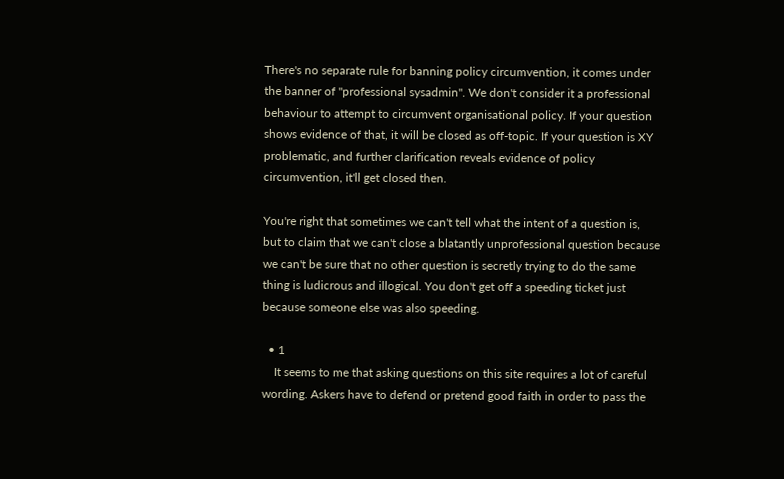There's no separate rule for banning policy circumvention, it comes under the banner of "professional sysadmin". We don't consider it a professional behaviour to attempt to circumvent organisational policy. If your question shows evidence of that, it will be closed as off-topic. If your question is XY problematic, and further clarification reveals evidence of policy circumvention, it'll get closed then.

You're right that sometimes we can't tell what the intent of a question is, but to claim that we can't close a blatantly unprofessional question because we can't be sure that no other question is secretly trying to do the same thing is ludicrous and illogical. You don't get off a speeding ticket just because someone else was also speeding.

  • 1
    It seems to me that asking questions on this site requires a lot of careful wording. Askers have to defend or pretend good faith in order to pass the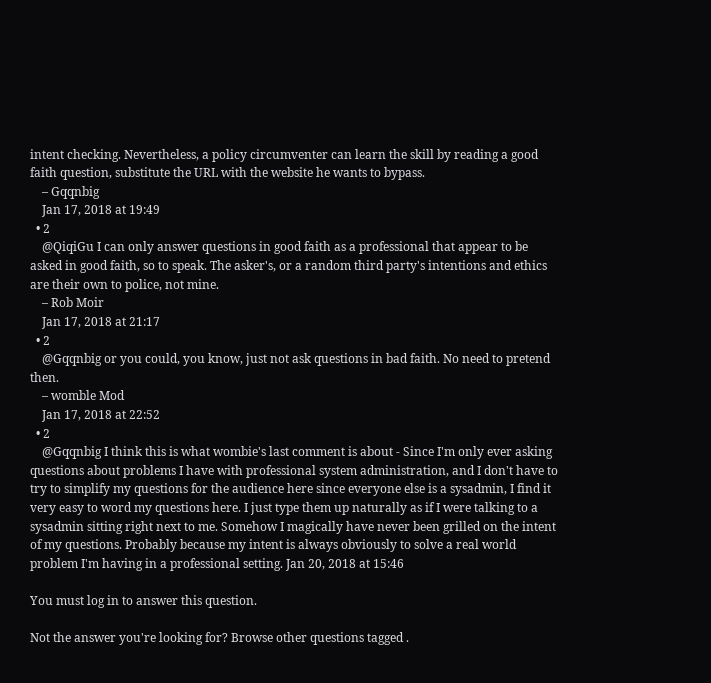intent checking. Nevertheless, a policy circumventer can learn the skill by reading a good faith question, substitute the URL with the website he wants to bypass.
    – Gqqnbig
    Jan 17, 2018 at 19:49
  • 2
    @QiqiGu I can only answer questions in good faith as a professional that appear to be asked in good faith, so to speak. The asker's, or a random third party's intentions and ethics are their own to police, not mine.
    – Rob Moir
    Jan 17, 2018 at 21:17
  • 2
    @Gqqnbig or you could, you know, just not ask questions in bad faith. No need to pretend then.
    – womble Mod
    Jan 17, 2018 at 22:52
  • 2
    @Gqqnbig I think this is what wombie's last comment is about - Since I'm only ever asking questions about problems I have with professional system administration, and I don't have to try to simplify my questions for the audience here since everyone else is a sysadmin, I find it very easy to word my questions here. I just type them up naturally as if I were talking to a sysadmin sitting right next to me. Somehow I magically have never been grilled on the intent of my questions. Probably because my intent is always obviously to solve a real world problem I'm having in a professional setting. Jan 20, 2018 at 15:46

You must log in to answer this question.

Not the answer you're looking for? Browse other questions tagged .